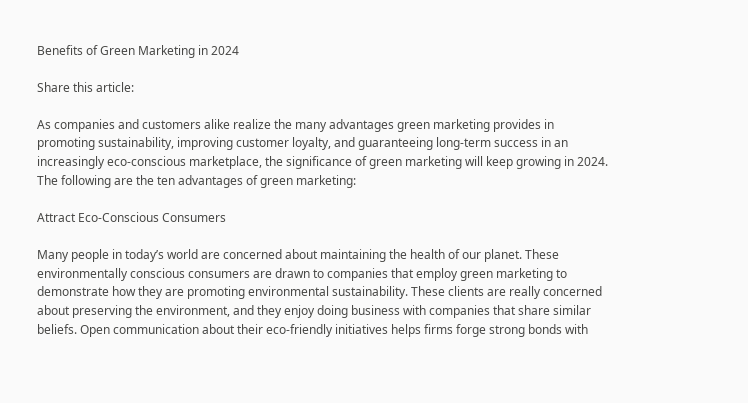Benefits of Green Marketing in 2024

Share this article:

As companies and customers alike realize the many advantages green marketing provides in promoting sustainability, improving customer loyalty, and guaranteeing long-term success in an increasingly eco-conscious marketplace, the significance of green marketing will keep growing in 2024. The following are the ten advantages of green marketing:

Attract Eco-Conscious Consumers

Many people in today’s world are concerned about maintaining the health of our planet. These environmentally conscious consumers are drawn to companies that employ green marketing to demonstrate how they are promoting environmental sustainability. These clients are really concerned about preserving the environment, and they enjoy doing business with companies that share similar beliefs. Open communication about their eco-friendly initiatives helps firms forge strong bonds with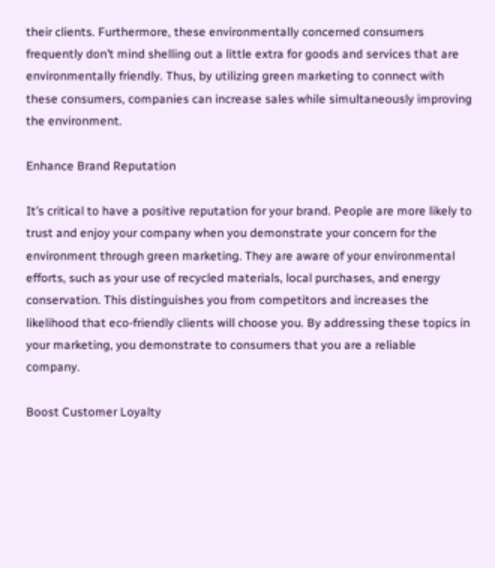their clients. Furthermore, these environmentally concerned consumers frequently don’t mind shelling out a little extra for goods and services that are environmentally friendly. Thus, by utilizing green marketing to connect with these consumers, companies can increase sales while simultaneously improving the environment.

Enhance Brand Reputation

It’s critical to have a positive reputation for your brand. People are more likely to trust and enjoy your company when you demonstrate your concern for the environment through green marketing. They are aware of your environmental efforts, such as your use of recycled materials, local purchases, and energy conservation. This distinguishes you from competitors and increases the likelihood that eco-friendly clients will choose you. By addressing these topics in your marketing, you demonstrate to consumers that you are a reliable company.

Boost Customer Loyalty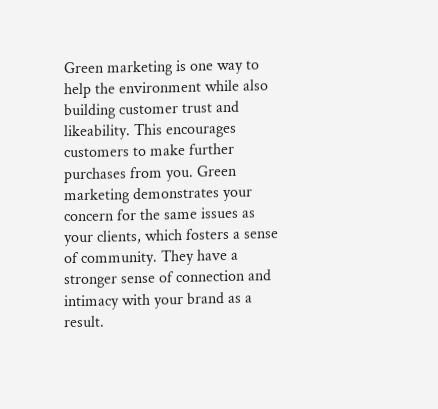Green marketing is one way to help the environment while also building customer trust and likeability. This encourages customers to make further purchases from you. Green marketing demonstrates your concern for the same issues as your clients, which fosters a sense of community. They have a stronger sense of connection and intimacy with your brand as a result.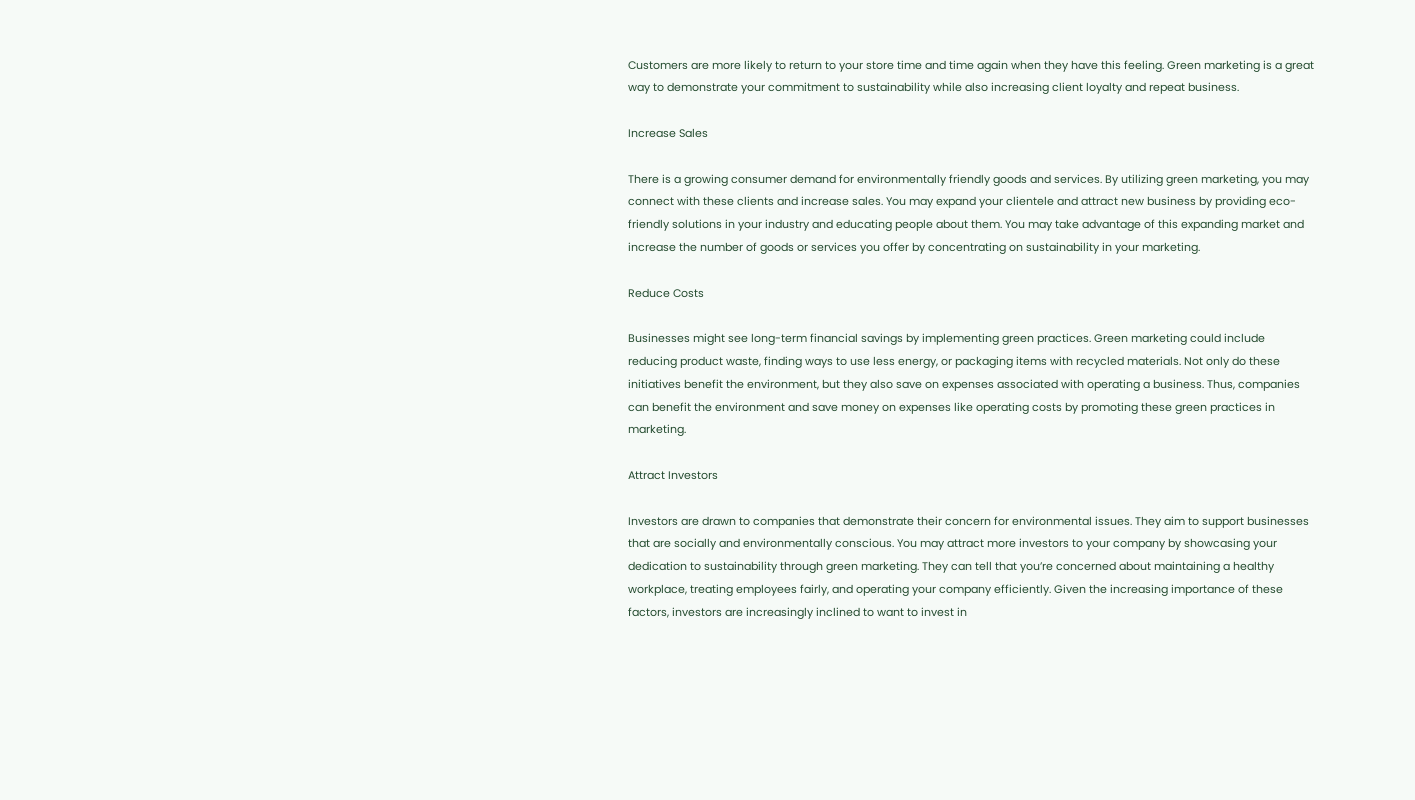Customers are more likely to return to your store time and time again when they have this feeling. Green marketing is a great way to demonstrate your commitment to sustainability while also increasing client loyalty and repeat business.

Increase Sales

There is a growing consumer demand for environmentally friendly goods and services. By utilizing green marketing, you may connect with these clients and increase sales. You may expand your clientele and attract new business by providing eco-friendly solutions in your industry and educating people about them. You may take advantage of this expanding market and increase the number of goods or services you offer by concentrating on sustainability in your marketing.

Reduce Costs

Businesses might see long-term financial savings by implementing green practices. Green marketing could include reducing product waste, finding ways to use less energy, or packaging items with recycled materials. Not only do these initiatives benefit the environment, but they also save on expenses associated with operating a business. Thus, companies can benefit the environment and save money on expenses like operating costs by promoting these green practices in marketing.

Attract Investors

Investors are drawn to companies that demonstrate their concern for environmental issues. They aim to support businesses that are socially and environmentally conscious. You may attract more investors to your company by showcasing your dedication to sustainability through green marketing. They can tell that you’re concerned about maintaining a healthy workplace, treating employees fairly, and operating your company efficiently. Given the increasing importance of these factors, investors are increasingly inclined to want to invest in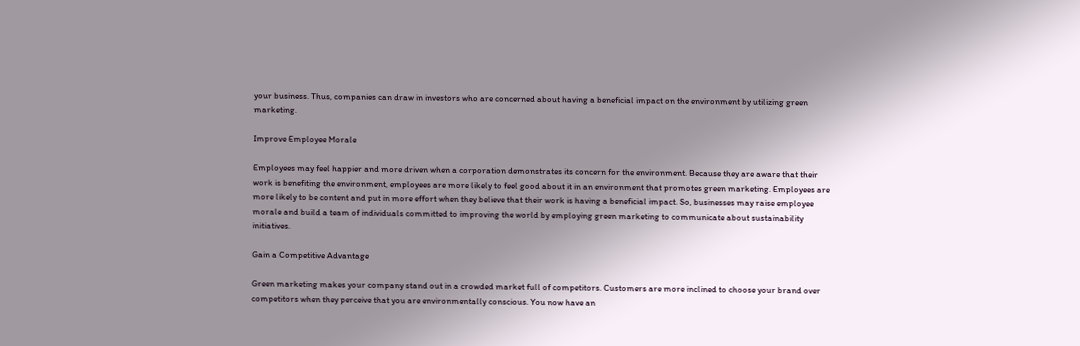your business. Thus, companies can draw in investors who are concerned about having a beneficial impact on the environment by utilizing green marketing.

Improve Employee Morale

Employees may feel happier and more driven when a corporation demonstrates its concern for the environment. Because they are aware that their work is benefiting the environment, employees are more likely to feel good about it in an environment that promotes green marketing. Employees are more likely to be content and put in more effort when they believe that their work is having a beneficial impact. So, businesses may raise employee morale and build a team of individuals committed to improving the world by employing green marketing to communicate about sustainability initiatives.

Gain a Competitive Advantage

Green marketing makes your company stand out in a crowded market full of competitors. Customers are more inclined to choose your brand over competitors when they perceive that you are environmentally conscious. You now have an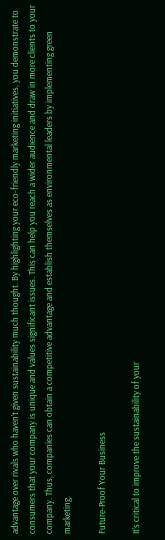advantage over rivals who haven’t given sustainability much thought. By highlighting your eco-friendly marketing initiatives, you demonstrate to consumers that your company is unique and values significant issues. This can help you reach a wider audience and draw in more clients to your company. Thus, companies can obtain a competitive advantage and establish themselves as environmental leaders by implementing green marketing.

Future-Proof Your Business

It’s critical to improve the sustainability of your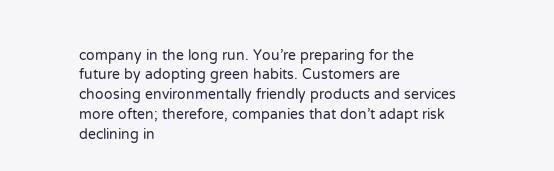company in the long run. You’re preparing for the future by adopting green habits. Customers are choosing environmentally friendly products and services more often; therefore, companies that don’t adapt risk declining in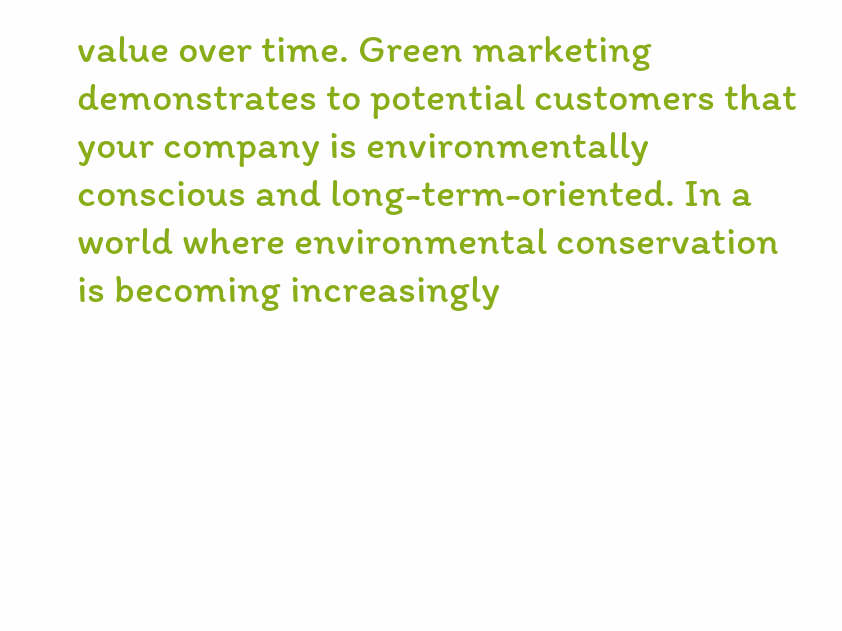value over time. Green marketing demonstrates to potential customers that your company is environmentally conscious and long-term-oriented. In a world where environmental conservation is becoming increasingly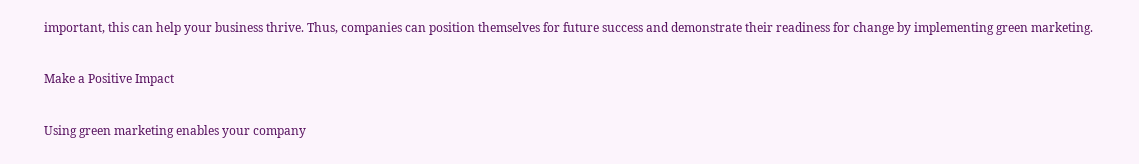important, this can help your business thrive. Thus, companies can position themselves for future success and demonstrate their readiness for change by implementing green marketing.

Make a Positive Impact

Using green marketing enables your company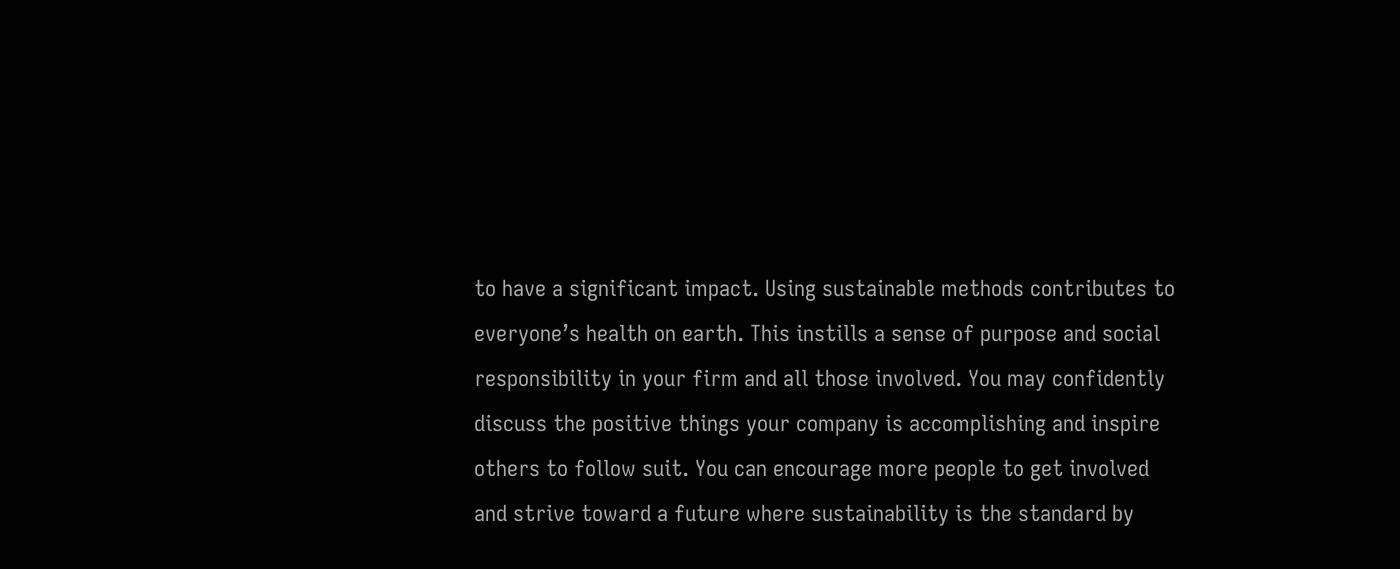to have a significant impact. Using sustainable methods contributes to everyone’s health on earth. This instills a sense of purpose and social responsibility in your firm and all those involved. You may confidently discuss the positive things your company is accomplishing and inspire others to follow suit. You can encourage more people to get involved and strive toward a future where sustainability is the standard by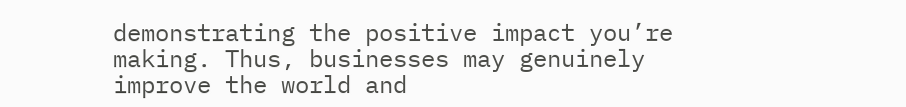demonstrating the positive impact you’re making. Thus, businesses may genuinely improve the world and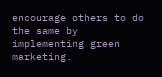encourage others to do the same by implementing green marketing.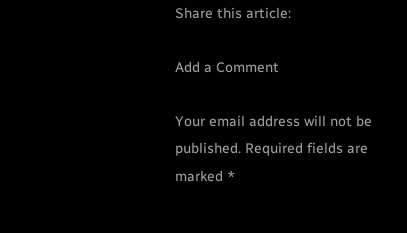Share this article:

Add a Comment

Your email address will not be published. Required fields are marked *